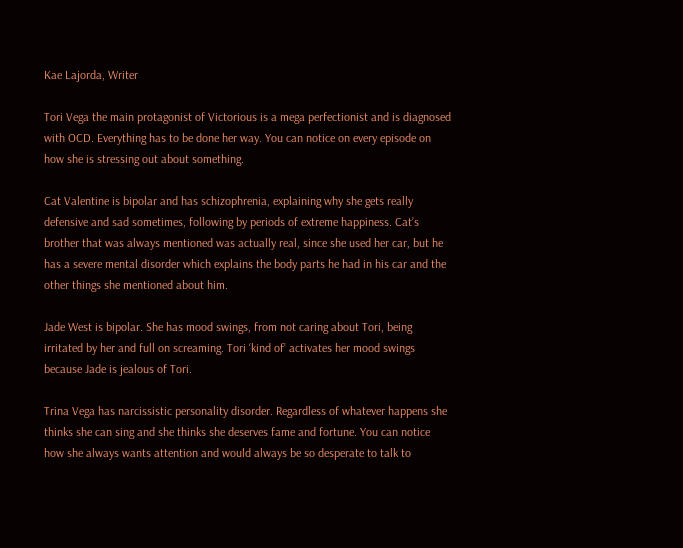Kae Lajorda, Writer

Tori Vega the main protagonist of Victorious is a mega perfectionist and is diagnosed with OCD. Everything has to be done her way. You can notice on every episode on how she is stressing out about something.

Cat Valentine is bipolar and has schizophrenia, explaining why she gets really defensive and sad sometimes, following by periods of extreme happiness. Cat’s brother that was always mentioned was actually real, since she used her car, but he has a severe mental disorder which explains the body parts he had in his car and the other things she mentioned about him.

Jade West is bipolar. She has mood swings, from not caring about Tori, being irritated by her and full on screaming. Tori ‘kind of’ activates her mood swings because Jade is jealous of Tori.

Trina Vega has narcissistic personality disorder. Regardless of whatever happens she thinks she can sing and she thinks she deserves fame and fortune. You can notice how she always wants attention and would always be so desperate to talk to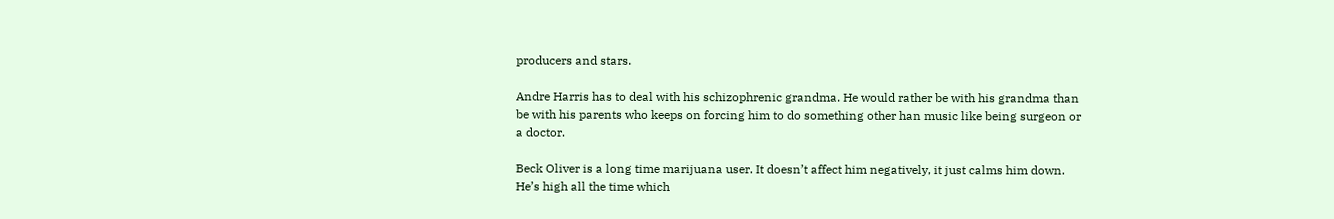producers and stars.

Andre Harris has to deal with his schizophrenic grandma. He would rather be with his grandma than be with his parents who keeps on forcing him to do something other han music like being surgeon or a doctor.

Beck Oliver is a long time marijuana user. It doesn’t affect him negatively, it just calms him down. He’s high all the time which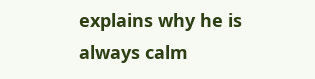explains why he is always calm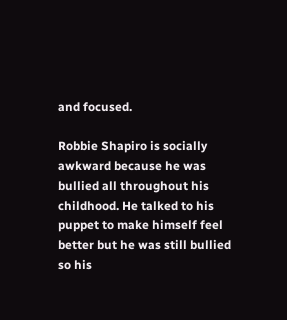and focused.

Robbie Shapiro is socially awkward because he was bullied all throughout his childhood. He talked to his puppet to make himself feel better but he was still bullied so his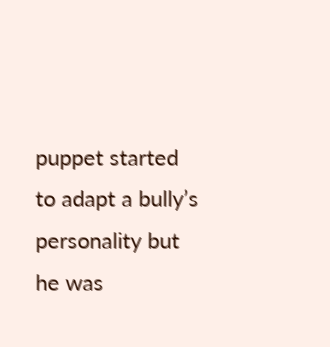puppet started to adapt a bully’s personality but he was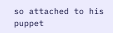so attached to his puppet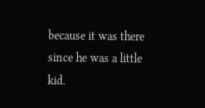because it was there since he was a little kid.